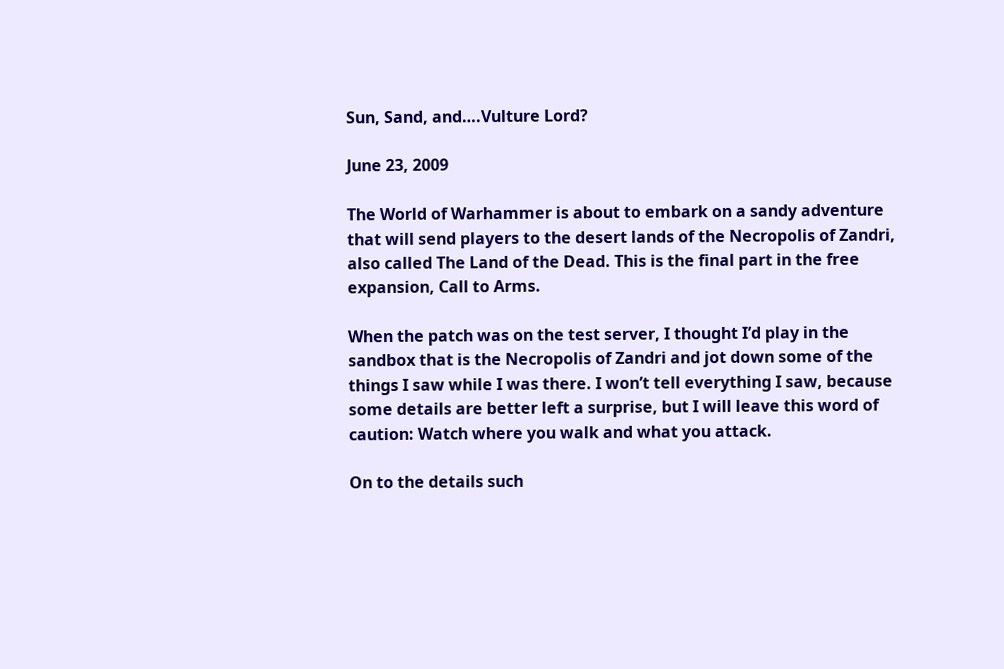Sun, Sand, and….Vulture Lord?

June 23, 2009

The World of Warhammer is about to embark on a sandy adventure that will send players to the desert lands of the Necropolis of Zandri, also called The Land of the Dead. This is the final part in the free expansion, Call to Arms.

When the patch was on the test server, I thought I’d play in the sandbox that is the Necropolis of Zandri and jot down some of the things I saw while I was there. I won’t tell everything I saw, because some details are better left a surprise, but I will leave this word of caution: Watch where you walk and what you attack.

On to the details such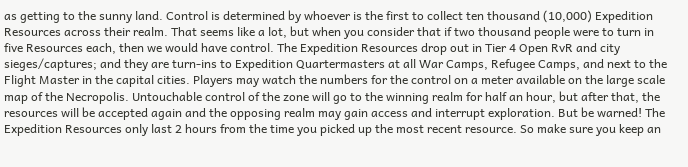as getting to the sunny land. Control is determined by whoever is the first to collect ten thousand (10,000) Expedition Resources across their realm. That seems like a lot, but when you consider that if two thousand people were to turn in five Resources each, then we would have control. The Expedition Resources drop out in Tier 4 Open RvR and city sieges/captures; and they are turn-ins to Expedition Quartermasters at all War Camps, Refugee Camps, and next to the Flight Master in the capital cities. Players may watch the numbers for the control on a meter available on the large scale map of the Necropolis. Untouchable control of the zone will go to the winning realm for half an hour, but after that, the resources will be accepted again and the opposing realm may gain access and interrupt exploration. But be warned! The Expedition Resources only last 2 hours from the time you picked up the most recent resource. So make sure you keep an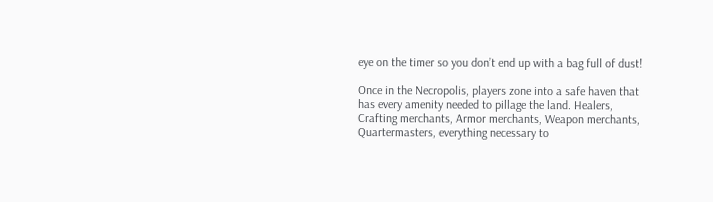eye on the timer so you don’t end up with a bag full of dust!

Once in the Necropolis, players zone into a safe haven that has every amenity needed to pillage the land. Healers, Crafting merchants, Armor merchants, Weapon merchants, Quartermasters, everything necessary to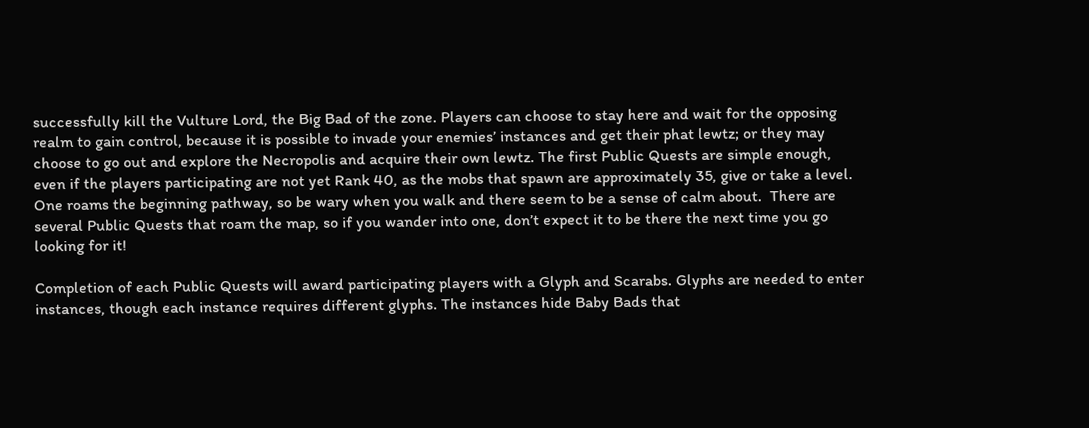successfully kill the Vulture Lord, the Big Bad of the zone. Players can choose to stay here and wait for the opposing realm to gain control, because it is possible to invade your enemies’ instances and get their phat lewtz; or they may choose to go out and explore the Necropolis and acquire their own lewtz. The first Public Quests are simple enough, even if the players participating are not yet Rank 40, as the mobs that spawn are approximately 35, give or take a level. One roams the beginning pathway, so be wary when you walk and there seem to be a sense of calm about.  There are several Public Quests that roam the map, so if you wander into one, don’t expect it to be there the next time you go looking for it!

Completion of each Public Quests will award participating players with a Glyph and Scarabs. Glyphs are needed to enter instances, though each instance requires different glyphs. The instances hide Baby Bads that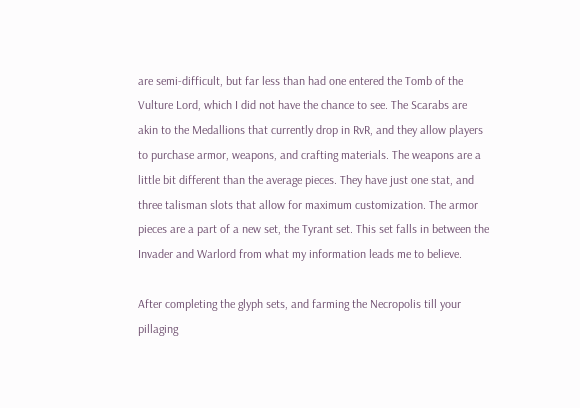are semi-difficult, but far less than had one entered the Tomb of the Vulture Lord, which I did not have the chance to see. The Scarabs are akin to the Medallions that currently drop in RvR, and they allow players to purchase armor, weapons, and crafting materials. The weapons are a little bit different than the average pieces. They have just one stat, and three talisman slots that allow for maximum customization. The armor pieces are a part of a new set, the Tyrant set. This set falls in between the Invader and Warlord from what my information leads me to believe.

After completing the glyph sets, and farming the Necropolis till your pillaging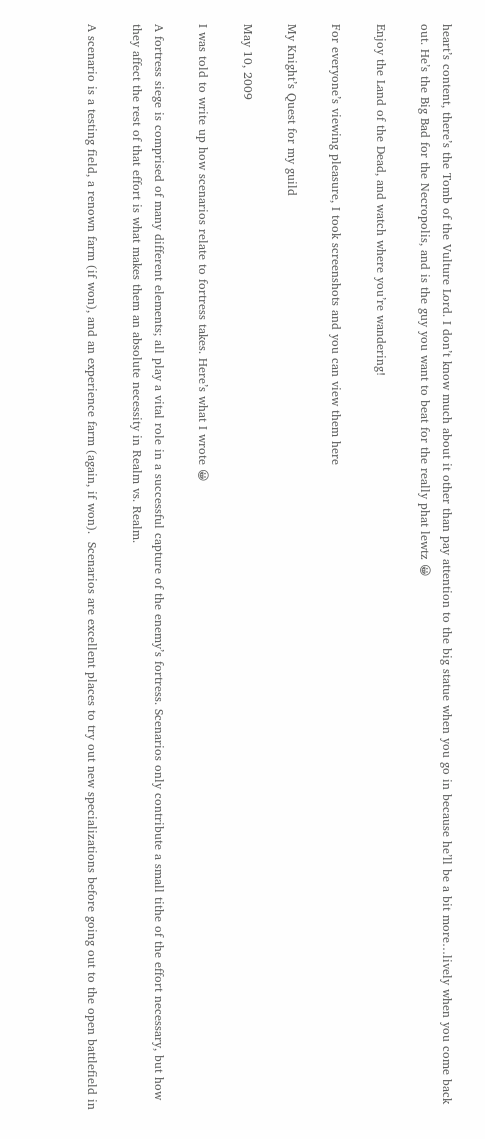heart’s content, there’s the Tomb of the Vulture Lord. I don’t know much about it other than pay attention to the big statue when you go in because he’ll be a bit more…lively when you come back out. He’s the Big Bad for the Necropolis, and is the guy you want to beat for the really phat lewtz 😀

Enjoy the Land of the Dead, and watch where you’re wandering!

For everyone’s viewing pleasure, I took screenshots and you can view them here

My Knight’s Quest for my guild

May 10, 2009

I was told to write up how scenarios relate to fortress takes. Here’s what I wrote 😀

A fortress siege is comprised of many different elements; all play a vital role in a successful capture of the enemy’s fortress. Scenarios only contribute a small tithe of the effort necessary, but how they affect the rest of that effort is what makes them an absolute necessity in Realm vs. Realm.

A scenario is a testing field, a renown farm (if won), and an experience farm (again, if won).  Scenarios are excellent places to try out new specializations before going out to the open battlefield in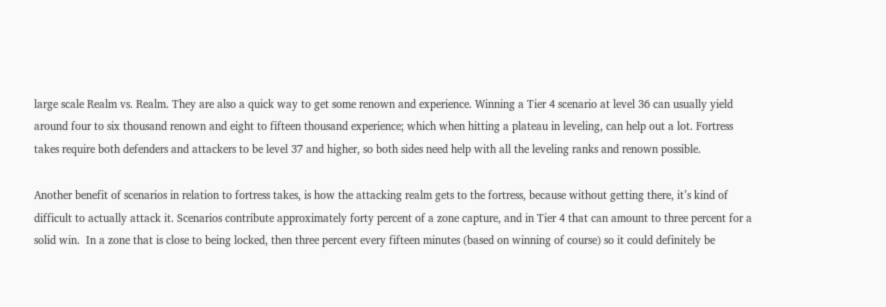large scale Realm vs. Realm. They are also a quick way to get some renown and experience. Winning a Tier 4 scenario at level 36 can usually yield around four to six thousand renown and eight to fifteen thousand experience; which when hitting a plateau in leveling, can help out a lot. Fortress takes require both defenders and attackers to be level 37 and higher, so both sides need help with all the leveling ranks and renown possible.

Another benefit of scenarios in relation to fortress takes, is how the attacking realm gets to the fortress, because without getting there, it’s kind of difficult to actually attack it. Scenarios contribute approximately forty percent of a zone capture, and in Tier 4 that can amount to three percent for a solid win.  In a zone that is close to being locked, then three percent every fifteen minutes (based on winning of course) so it could definitely be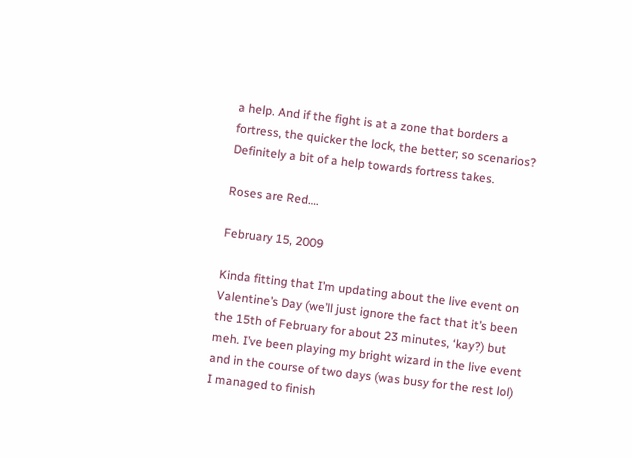a help. And if the fight is at a zone that borders a fortress, the quicker the lock, the better; so scenarios? Definitely a bit of a help towards fortress takes.

Roses are Red….

February 15, 2009

Kinda fitting that I’m updating about the live event on Valentine’s Day (we’ll just ignore the fact that it’s been the 15th of February for about 23 minutes, ‘kay?) but meh. I’ve been playing my bright wizard in the live event and in the course of two days (was busy for the rest lol) I managed to finish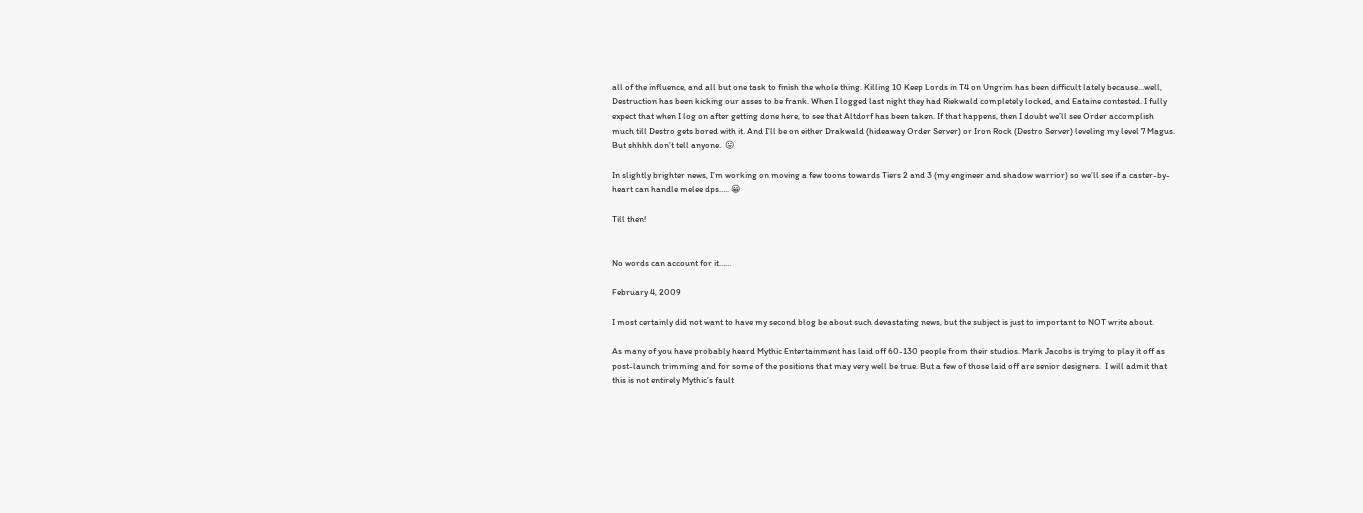all of the influence, and all but one task to finish the whole thing. Killing 10 Keep Lords in T4 on Ungrim has been difficult lately because…well, Destruction has been kicking our asses to be frank. When I logged last night they had Riekwald completely locked, and Eataine contested. I fully expect that when I log on after getting done here, to see that Altdorf has been taken. If that happens, then I doubt we’ll see Order accomplish much till Destro gets bored with it. And I’ll be on either Drakwald (hideaway Order Server) or Iron Rock (Destro Server) leveling my level 7 Magus. But shhhh don’t tell anyone.  😛

In slightly brighter news, I’m working on moving a few toons towards Tiers 2 and 3 (my engineer and shadow warrior) so we’ll see if a caster-by-heart can handle melee dps….. 😀

Till then!


No words can account for it……

February 4, 2009

I most certainly did not want to have my second blog be about such devastating news, but the subject is just to important to NOT write about.

As many of you have probably heard Mythic Entertainment has laid off 60-130 people from their studios. Mark Jacobs is trying to play it off as post-launch trimming and for some of the positions that may very well be true. But a few of those laid off are senior designers.  I will admit that this is not entirely Mythic’s fault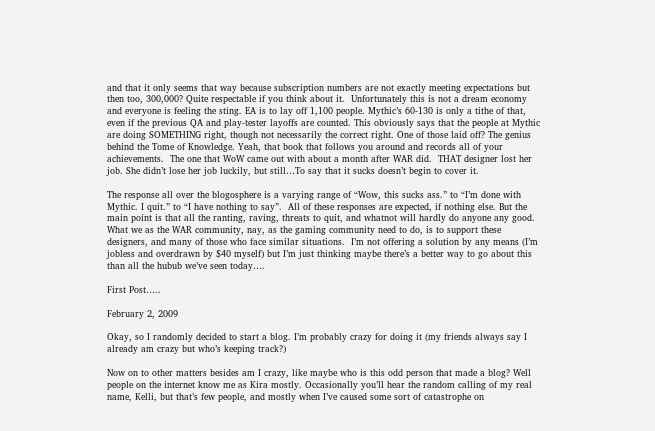and that it only seems that way because subscription numbers are not exactly meeting expectations but then too, 300,000? Quite respectable if you think about it.  Unfortunately this is not a dream economy and everyone is feeling the sting. EA is to lay off 1,100 people. Mythic’s 60-130 is only a tithe of that, even if the previous QA and play-tester layoffs are counted. This obviously says that the people at Mythic are doing SOMETHING right, though not necessarily the correct right. One of those laid off? The genius behind the Tome of Knowledge. Yeah, that book that follows you around and records all of your achievements.  The one that WoW came out with about a month after WAR did.  THAT designer lost her job. She didn’t lose her job luckily, but still…To say that it sucks doesn’t begin to cover it.

The response all over the blogosphere is a varying range of “Wow, this sucks ass.” to “I’m done with Mythic. I quit.” to “I have nothing to say”.  All of these responses are expected, if nothing else. But the main point is that all the ranting, raving, threats to quit, and whatnot will hardly do anyone any good. What we as the WAR community, nay, as the gaming community need to do, is to support these designers, and many of those who face similar situations.  I’m not offering a solution by any means (I’m jobless and overdrawn by $40 myself) but I’m just thinking maybe there’s a better way to go about this than all the hubub we’ve seen today….

First Post…..

February 2, 2009

Okay, so I randomly decided to start a blog. I’m probably crazy for doing it (my friends always say I already am crazy but who’s keeping track?)

Now on to other matters besides am I crazy, like maybe who is this odd person that made a blog? Well people on the internet know me as Kira mostly. Occasionally you’ll hear the random calling of my real name, Kelli, but that’s few people, and mostly when I’ve caused some sort of catastrophe on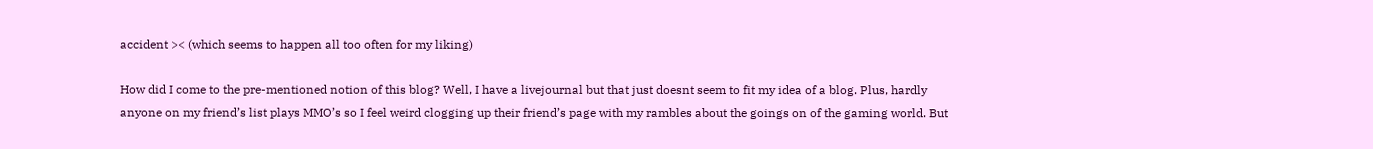accident >< (which seems to happen all too often for my liking)

How did I come to the pre-mentioned notion of this blog? Well, I have a livejournal but that just doesnt seem to fit my idea of a blog. Plus, hardly anyone on my friend’s list plays MMO’s so I feel weird clogging up their friend’s page with my rambles about the goings on of the gaming world. But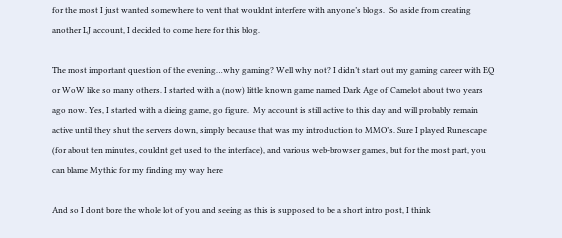for the most I just wanted somewhere to vent that wouldnt interfere with anyone’s blogs.  So aside from creating another LJ account, I decided to come here for this blog.

The most important question of the evening…why gaming? Well why not? I didn’t start out my gaming career with EQ or WoW like so many others. I started with a (now) little known game named Dark Age of Camelot about two years ago now. Yes, I started with a dieing game, go figure.  My account is still active to this day and will probably remain active until they shut the servers down, simply because that was my introduction to MMO’s. Sure I played Runescape (for about ten minutes, couldnt get used to the interface), and various web-browser games, but for the most part, you can blame Mythic for my finding my way here

And so I dont bore the whole lot of you and seeing as this is supposed to be a short intro post, I think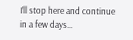I’ll stop here and continue in a few days…